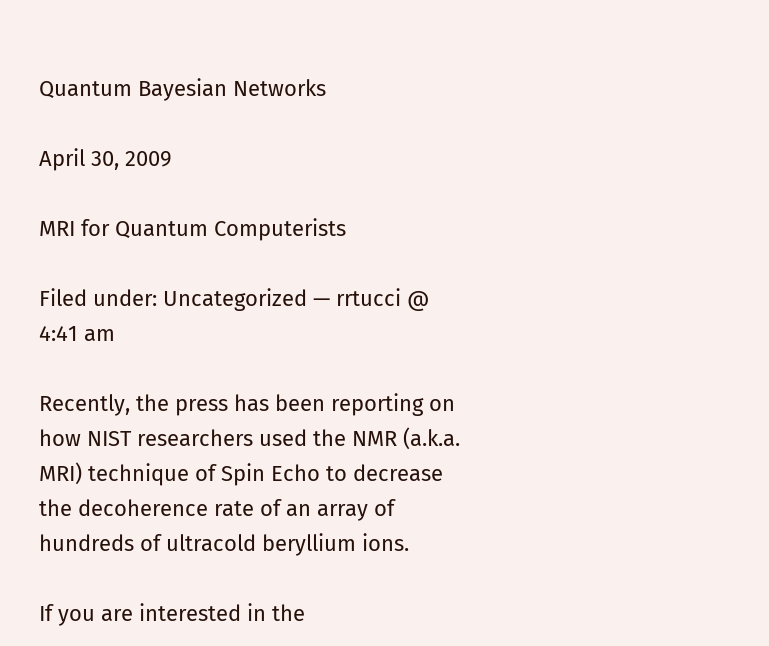Quantum Bayesian Networks

April 30, 2009

MRI for Quantum Computerists

Filed under: Uncategorized — rrtucci @ 4:41 am

Recently, the press has been reporting on how NIST researchers used the NMR (a.k.a. MRI) technique of Spin Echo to decrease the decoherence rate of an array of hundreds of ultracold beryllium ions.

If you are interested in the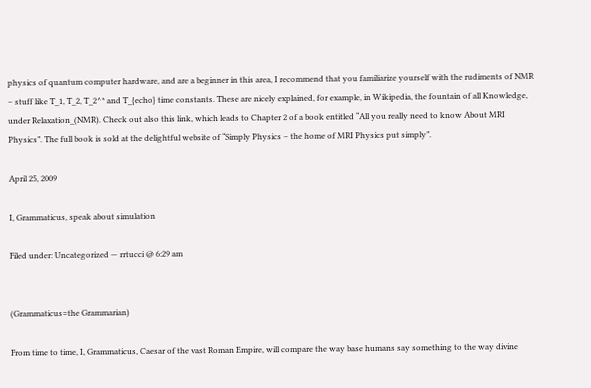physics of quantum computer hardware, and are a beginner in this area, I recommend that you familiarize yourself with the rudiments of NMR – stuff like T_1, T_2, T_2^* and T_{echo} time constants. These are nicely explained, for example, in Wikipedia, the fountain of all Knowledge, under Relaxation_(NMR). Check out also this link, which leads to Chapter 2 of a book entitled “All you really need to know About MRI Physics”. The full book is sold at the delightful website of “Simply Physics – the home of MRI Physics put simply”.

April 25, 2009

I, Grammaticus, speak about simulation

Filed under: Uncategorized — rrtucci @ 6:29 am


(Grammaticus=the Grammarian)

From time to time, I, Grammaticus, Caesar of the vast Roman Empire, will compare the way base humans say something to the way divine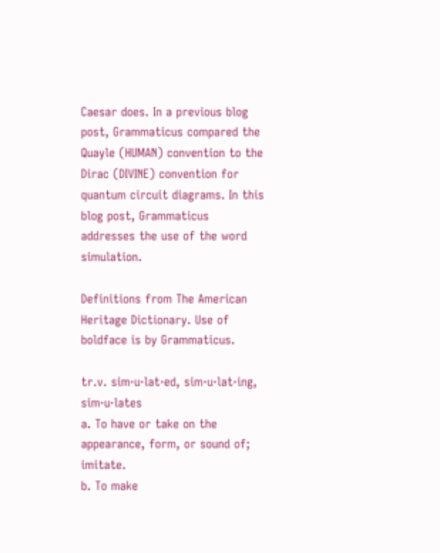Caesar does. In a previous blog post, Grammaticus compared the Quayle (HUMAN) convention to the Dirac (DIVINE) convention for quantum circuit diagrams. In this blog post, Grammaticus addresses the use of the word simulation.

Definitions from The American Heritage Dictionary. Use of boldface is by Grammaticus.

tr.v. sim·u·lat·ed, sim·u·lat·ing, sim·u·lates
a. To have or take on the appearance, form, or sound of; imitate.
b. To make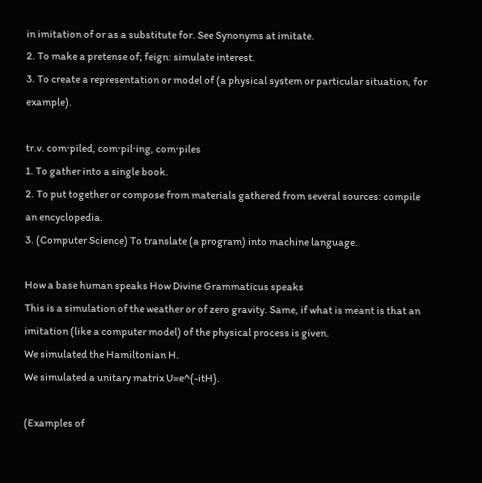in imitation of or as a substitute for. See Synonyms at imitate.
2. To make a pretense of; feign: simulate interest.
3. To create a representation or model of (a physical system or particular situation, for example).

tr.v. com·piled, com·pil·ing, com·piles
1. To gather into a single book.
2. To put together or compose from materials gathered from several sources: compile an encyclopedia.
3. (Computer Science) To translate (a program) into machine language.

How a base human speaks How Divine Grammaticus speaks
This is a simulation of the weather or of zero gravity. Same, if what is meant is that an imitation (like a computer model) of the physical process is given.
We simulated the Hamiltonian H.
We simulated a unitary matrix U=e^{-itH}.

(Examples of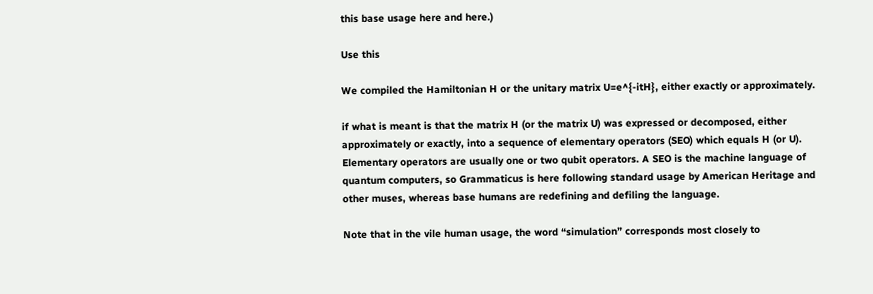this base usage here and here.)

Use this

We compiled the Hamiltonian H or the unitary matrix U=e^{-itH}, either exactly or approximately.

if what is meant is that the matrix H (or the matrix U) was expressed or decomposed, either approximately or exactly, into a sequence of elementary operators (SEO) which equals H (or U). Elementary operators are usually one or two qubit operators. A SEO is the machine language of quantum computers, so Grammaticus is here following standard usage by American Heritage and other muses, whereas base humans are redefining and defiling the language.

Note that in the vile human usage, the word “simulation” corresponds most closely to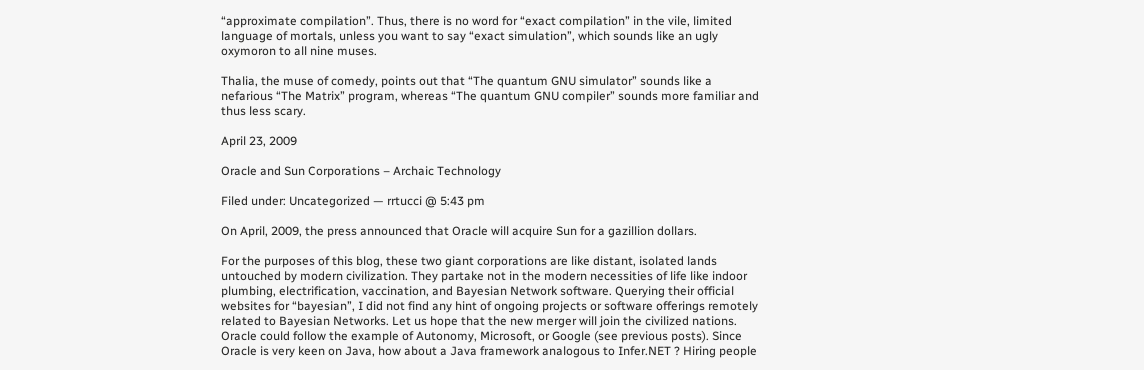“approximate compilation”. Thus, there is no word for “exact compilation” in the vile, limited language of mortals, unless you want to say “exact simulation”, which sounds like an ugly oxymoron to all nine muses.

Thalia, the muse of comedy, points out that “The quantum GNU simulator” sounds like a nefarious “The Matrix” program, whereas “The quantum GNU compiler” sounds more familiar and thus less scary.

April 23, 2009

Oracle and Sun Corporations – Archaic Technology

Filed under: Uncategorized — rrtucci @ 5:43 pm

On April, 2009, the press announced that Oracle will acquire Sun for a gazillion dollars.

For the purposes of this blog, these two giant corporations are like distant, isolated lands untouched by modern civilization. They partake not in the modern necessities of life like indoor plumbing, electrification, vaccination, and Bayesian Network software. Querying their official websites for “bayesian”, I did not find any hint of ongoing projects or software offerings remotely related to Bayesian Networks. Let us hope that the new merger will join the civilized nations. Oracle could follow the example of Autonomy, Microsoft, or Google (see previous posts). Since Oracle is very keen on Java, how about a Java framework analogous to Infer.NET ? Hiring people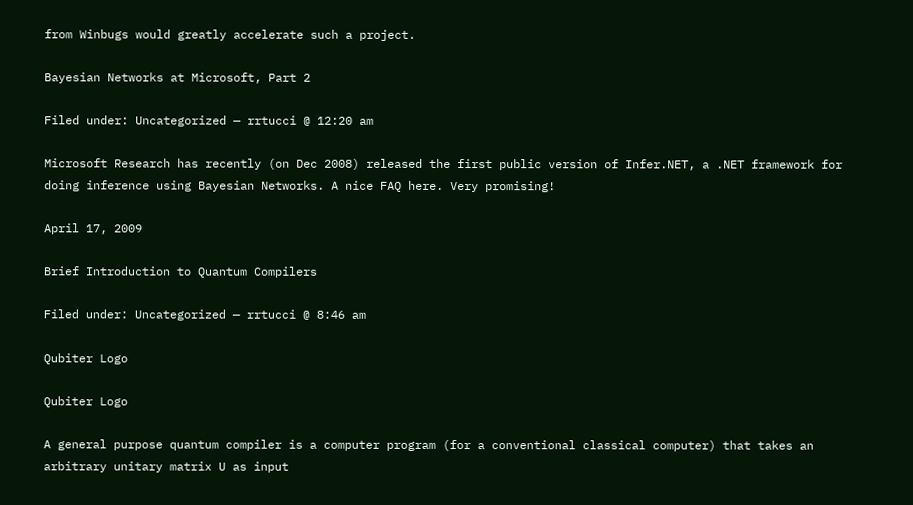from Winbugs would greatly accelerate such a project.

Bayesian Networks at Microsoft, Part 2

Filed under: Uncategorized — rrtucci @ 12:20 am

Microsoft Research has recently (on Dec 2008) released the first public version of Infer.NET, a .NET framework for doing inference using Bayesian Networks. A nice FAQ here. Very promising!

April 17, 2009

Brief Introduction to Quantum Compilers

Filed under: Uncategorized — rrtucci @ 8:46 am

Qubiter Logo

Qubiter Logo

A general purpose quantum compiler is a computer program (for a conventional classical computer) that takes an arbitrary unitary matrix U as input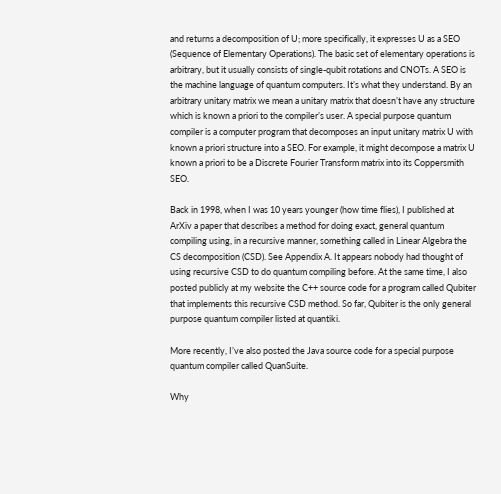and returns a decomposition of U; more specifically, it expresses U as a SEO (Sequence of Elementary Operations). The basic set of elementary operations is arbitrary, but it usually consists of single-qubit rotations and CNOTs. A SEO is the machine language of quantum computers. It’s what they understand. By an arbitrary unitary matrix we mean a unitary matrix that doesn’t have any structure which is known a priori to the compiler’s user. A special purpose quantum compiler is a computer program that decomposes an input unitary matrix U with known a priori structure into a SEO. For example, it might decompose a matrix U known a priori to be a Discrete Fourier Transform matrix into its Coppersmith SEO.

Back in 1998, when I was 10 years younger (how time flies), I published at ArXiv a paper that describes a method for doing exact, general quantum compiling using, in a recursive manner, something called in Linear Algebra the CS decomposition (CSD). See Appendix A. It appears nobody had thought of using recursive CSD to do quantum compiling before. At the same time, I also posted publicly at my website the C++ source code for a program called Qubiter that implements this recursive CSD method. So far, Qubiter is the only general purpose quantum compiler listed at quantiki.

More recently, I’ve also posted the Java source code for a special purpose quantum compiler called QuanSuite.

Why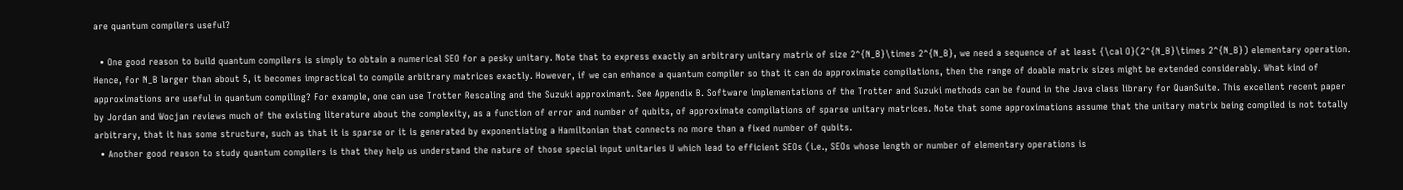are quantum compilers useful?

  • One good reason to build quantum compilers is simply to obtain a numerical SEO for a pesky unitary. Note that to express exactly an arbitrary unitary matrix of size 2^{N_B}\times 2^{N_B}, we need a sequence of at least {\cal O}(2^{N_B}\times 2^{N_B}) elementary operation. Hence, for N_B larger than about 5, it becomes impractical to compile arbitrary matrices exactly. However, if we can enhance a quantum compiler so that it can do approximate compilations, then the range of doable matrix sizes might be extended considerably. What kind of approximations are useful in quantum compiling? For example, one can use Trotter Rescaling and the Suzuki approximant. See Appendix B. Software implementations of the Trotter and Suzuki methods can be found in the Java class library for QuanSuite. This excellent recent paper by Jordan and Wocjan reviews much of the existing literature about the complexity, as a function of error and number of qubits, of approximate compilations of sparse unitary matrices. Note that some approximations assume that the unitary matrix being compiled is not totally arbitrary, that it has some structure, such as that it is sparse or it is generated by exponentiating a Hamiltonian that connects no more than a fixed number of qubits.
  • Another good reason to study quantum compilers is that they help us understand the nature of those special input unitaries U which lead to efficient SEOs (i.e., SEOs whose length or number of elementary operations is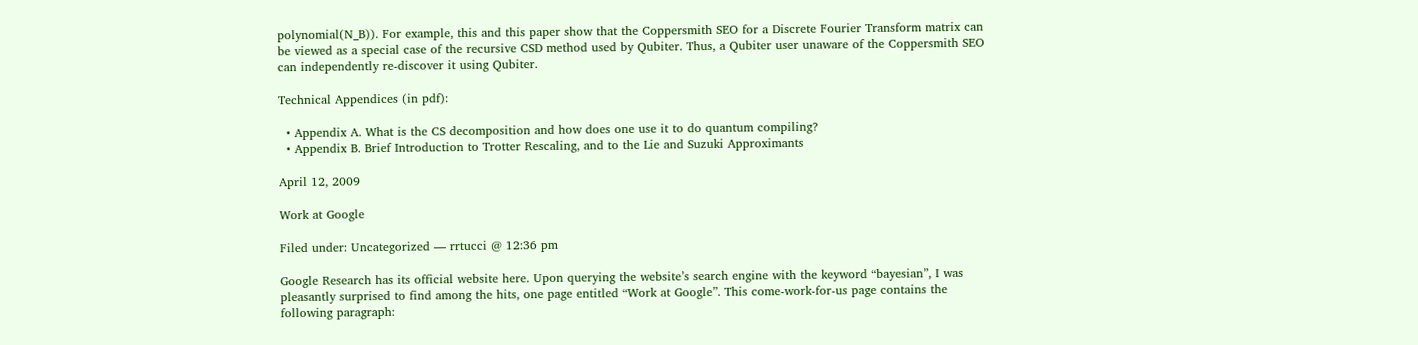polynomial(N_B)). For example, this and this paper show that the Coppersmith SEO for a Discrete Fourier Transform matrix can be viewed as a special case of the recursive CSD method used by Qubiter. Thus, a Qubiter user unaware of the Coppersmith SEO can independently re-discover it using Qubiter.

Technical Appendices (in pdf):

  • Appendix A. What is the CS decomposition and how does one use it to do quantum compiling?
  • Appendix B. Brief Introduction to Trotter Rescaling, and to the Lie and Suzuki Approximants

April 12, 2009

Work at Google

Filed under: Uncategorized — rrtucci @ 12:36 pm

Google Research has its official website here. Upon querying the website’s search engine with the keyword “bayesian”, I was pleasantly surprised to find among the hits, one page entitled “Work at Google”. This come-work-for-us page contains the following paragraph: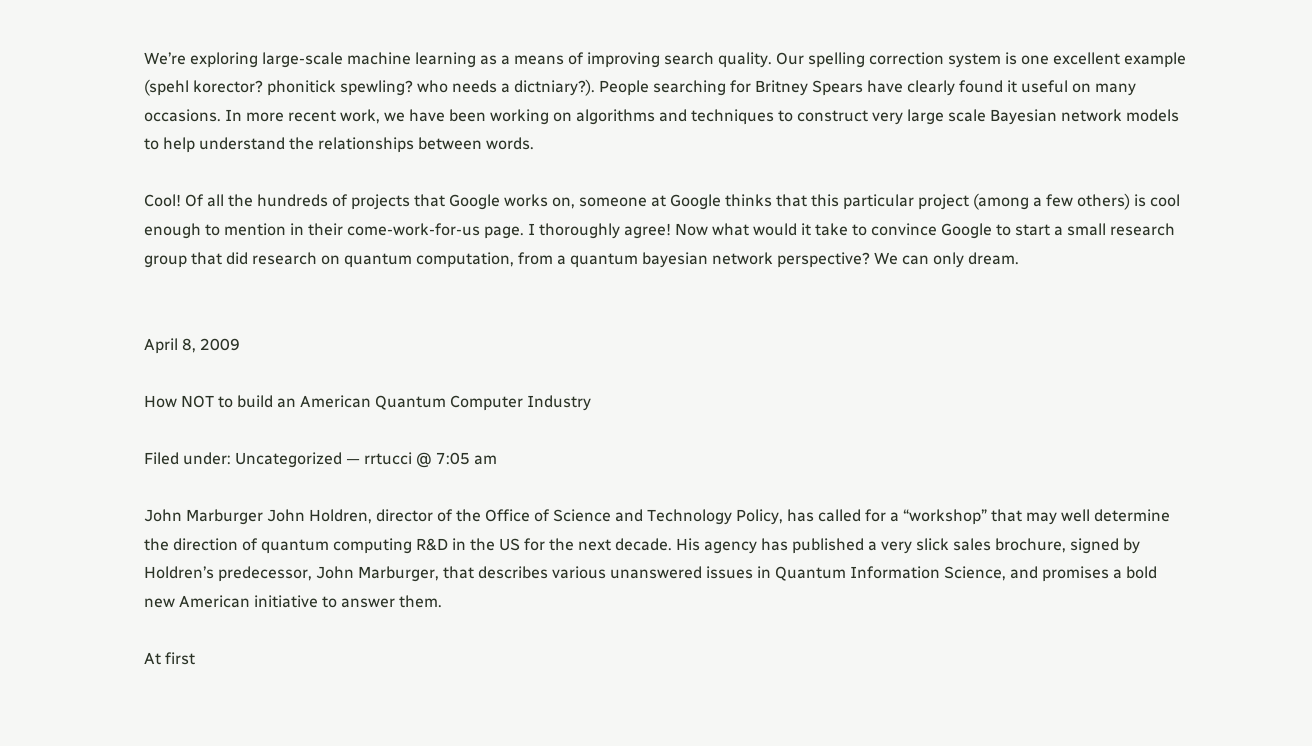We’re exploring large-scale machine learning as a means of improving search quality. Our spelling correction system is one excellent example (spehl korector? phonitick spewling? who needs a dictniary?). People searching for Britney Spears have clearly found it useful on many occasions. In more recent work, we have been working on algorithms and techniques to construct very large scale Bayesian network models to help understand the relationships between words.

Cool! Of all the hundreds of projects that Google works on, someone at Google thinks that this particular project (among a few others) is cool enough to mention in their come-work-for-us page. I thoroughly agree! Now what would it take to convince Google to start a small research group that did research on quantum computation, from a quantum bayesian network perspective? We can only dream.


April 8, 2009

How NOT to build an American Quantum Computer Industry

Filed under: Uncategorized — rrtucci @ 7:05 am

John Marburger John Holdren, director of the Office of Science and Technology Policy, has called for a “workshop” that may well determine the direction of quantum computing R&D in the US for the next decade. His agency has published a very slick sales brochure, signed by Holdren’s predecessor, John Marburger, that describes various unanswered issues in Quantum Information Science, and promises a bold new American initiative to answer them.

At first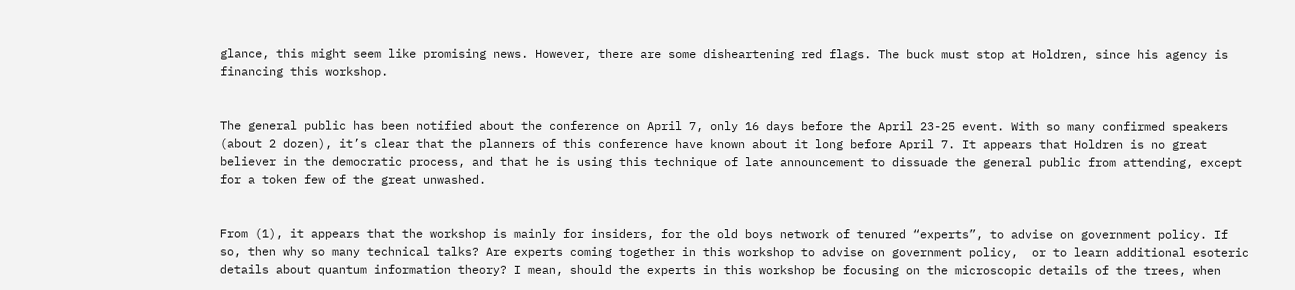glance, this might seem like promising news. However, there are some disheartening red flags. The buck must stop at Holdren, since his agency is financing this workshop.


The general public has been notified about the conference on April 7, only 16 days before the April 23-25 event. With so many confirmed speakers (about 2 dozen), it’s clear that the planners of this conference have known about it long before April 7. It appears that Holdren is no great believer in the democratic process, and that he is using this technique of late announcement to dissuade the general public from attending, except for a token few of the great unwashed.


From (1), it appears that the workshop is mainly for insiders, for the old boys network of tenured “experts”, to advise on government policy. If so, then why so many technical talks? Are experts coming together in this workshop to advise on government policy,  or to learn additional esoteric details about quantum information theory? I mean, should the experts in this workshop be focusing on the microscopic details of the trees, when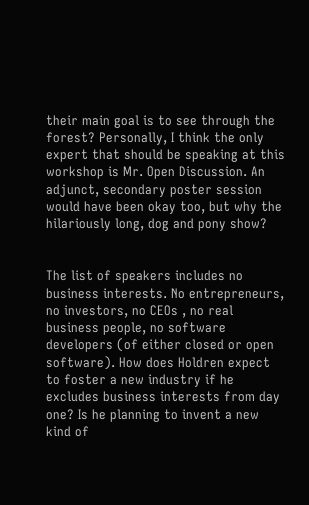their main goal is to see through the forest? Personally, I think the only expert that should be speaking at this workshop is Mr. Open Discussion. An adjunct, secondary poster session would have been okay too, but why the hilariously long, dog and pony show?


The list of speakers includes no business interests. No entrepreneurs, no investors, no CEOs , no real business people, no software developers (of either closed or open software). How does Holdren expect to foster a new industry if he excludes business interests from day one? Is he planning to invent a new kind of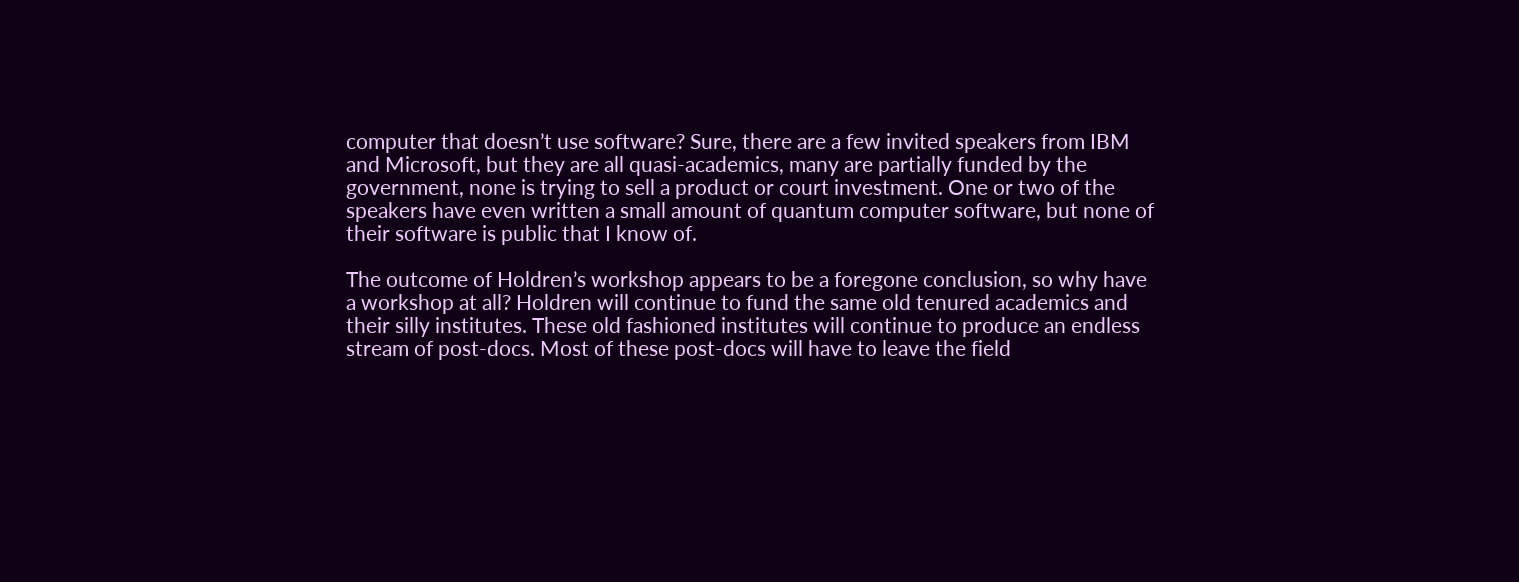computer that doesn’t use software? Sure, there are a few invited speakers from IBM and Microsoft, but they are all quasi-academics, many are partially funded by the government, none is trying to sell a product or court investment. One or two of the speakers have even written a small amount of quantum computer software, but none of their software is public that I know of.

The outcome of Holdren’s workshop appears to be a foregone conclusion, so why have a workshop at all? Holdren will continue to fund the same old tenured academics and their silly institutes. These old fashioned institutes will continue to produce an endless stream of post-docs. Most of these post-docs will have to leave the field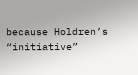because Holdren’s “initiative”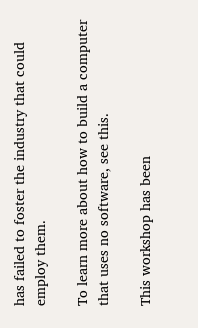has failed to foster the industry that could employ them.

To learn more about how to build a computer that uses no software, see this.

This workshop has been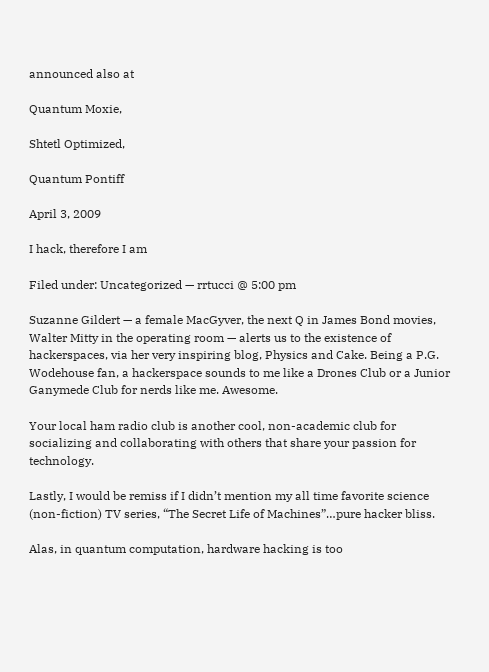announced also at

Quantum Moxie,

Shtetl Optimized,

Quantum Pontiff

April 3, 2009

I hack, therefore I am

Filed under: Uncategorized — rrtucci @ 5:00 pm

Suzanne Gildert — a female MacGyver, the next Q in James Bond movies, Walter Mitty in the operating room — alerts us to the existence of hackerspaces, via her very inspiring blog, Physics and Cake. Being a P.G. Wodehouse fan, a hackerspace sounds to me like a Drones Club or a Junior Ganymede Club for nerds like me. Awesome.

Your local ham radio club is another cool, non-academic club for socializing and collaborating with others that share your passion for technology.

Lastly, I would be remiss if I didn’t mention my all time favorite science (non-fiction) TV series, “The Secret Life of Machines”…pure hacker bliss.

Alas, in quantum computation, hardware hacking is too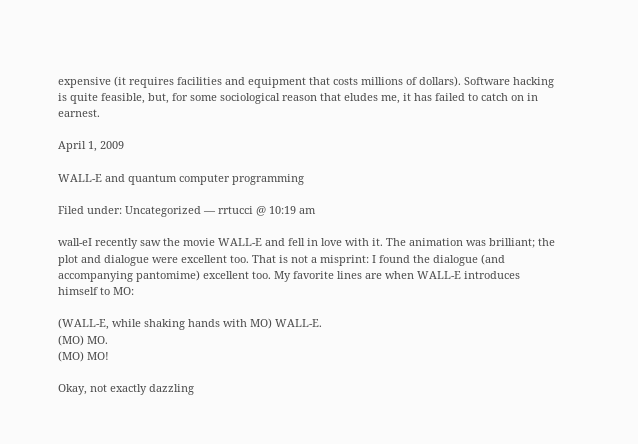expensive (it requires facilities and equipment that costs millions of dollars). Software hacking is quite feasible, but, for some sociological reason that eludes me, it has failed to catch on in earnest.

April 1, 2009

WALL-E and quantum computer programming

Filed under: Uncategorized — rrtucci @ 10:19 am

wall-eI recently saw the movie WALL-E and fell in love with it. The animation was brilliant; the plot and dialogue were excellent too. That is not a misprint: I found the dialogue (and accompanying pantomime) excellent too. My favorite lines are when WALL-E introduces himself to MO:

(WALL-E, while shaking hands with MO) WALL-E.
(MO) MO.
(MO) MO!

Okay, not exactly dazzling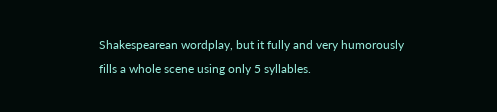Shakespearean wordplay, but it fully and very humorously fills a whole scene using only 5 syllables.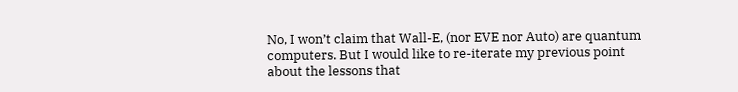No, I won’t claim that Wall-E, (nor EVE nor Auto) are quantum computers. But I would like to re-iterate my previous point about the lessons that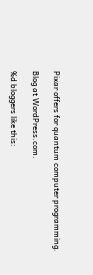Pixar offers for quantum computer programming.

Blog at WordPress.com.

%d bloggers like this: